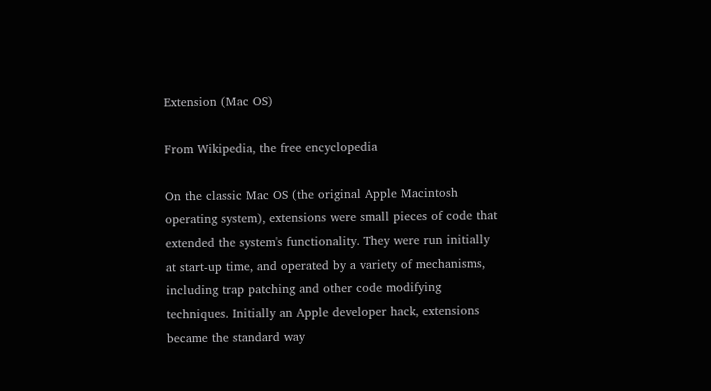Extension (Mac OS)

From Wikipedia, the free encyclopedia

On the classic Mac OS (the original Apple Macintosh operating system), extensions were small pieces of code that extended the system's functionality. They were run initially at start-up time, and operated by a variety of mechanisms, including trap patching and other code modifying techniques. Initially an Apple developer hack, extensions became the standard way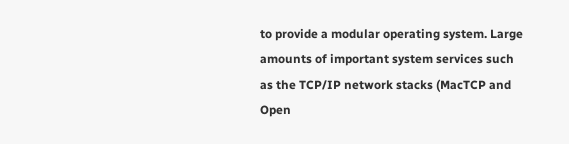to provide a modular operating system. Large amounts of important system services such as the TCP/IP network stacks (MacTCP and Open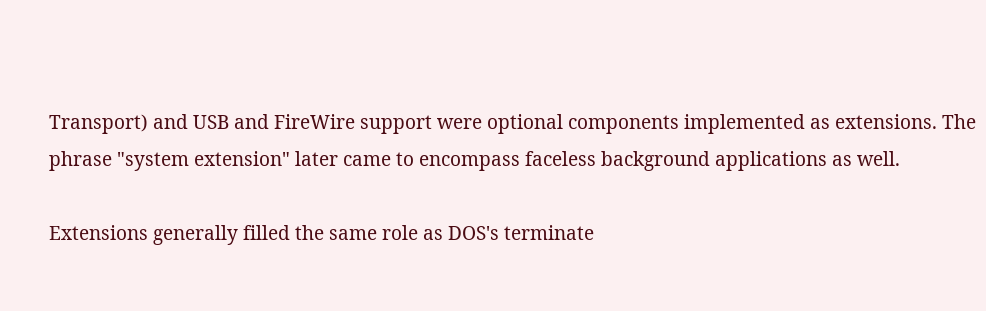Transport) and USB and FireWire support were optional components implemented as extensions. The phrase "system extension" later came to encompass faceless background applications as well.

Extensions generally filled the same role as DOS's terminate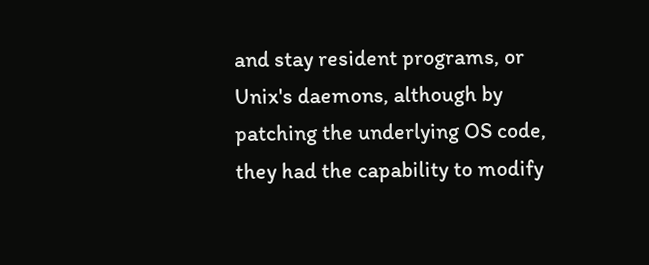and stay resident programs, or Unix's daemons, although by patching the underlying OS code, they had the capability to modify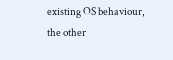existing OS behaviour, the other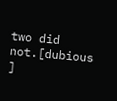two did not.[dubious ]